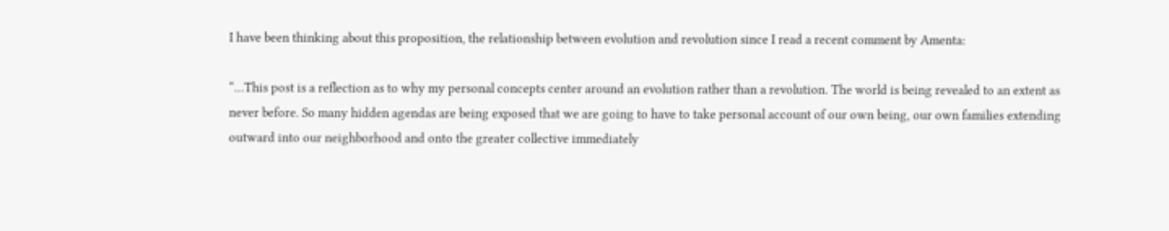I have been thinking about this proposition, the relationship between evolution and revolution since I read a recent comment by Amenta:

“…This post is a reflection as to why my personal concepts center around an evolution rather than a revolution. The world is being revealed to an extent as never before. So many hidden agendas are being exposed that we are going to have to take personal account of our own being, our own families extending outward into our neighborhood and onto the greater collective immediately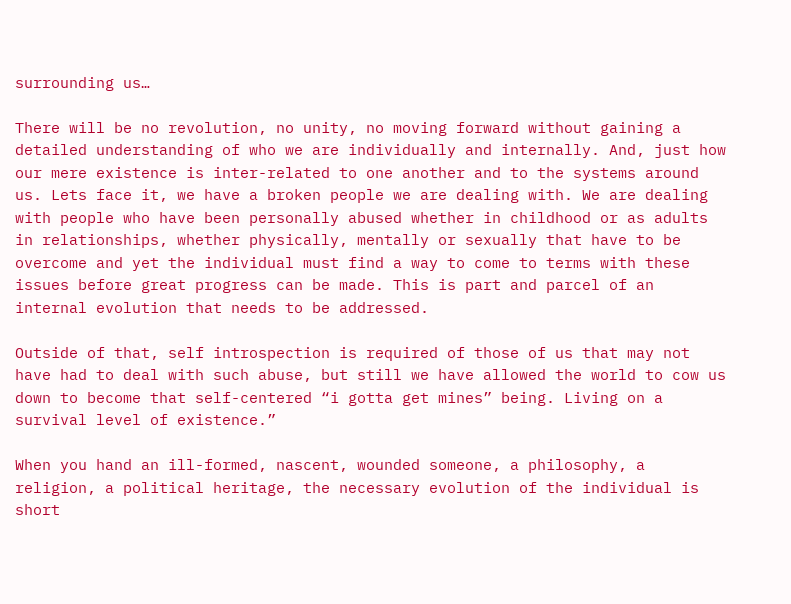surrounding us…

There will be no revolution, no unity, no moving forward without gaining a detailed understanding of who we are individually and internally. And, just how our mere existence is inter-related to one another and to the systems around us. Lets face it, we have a broken people we are dealing with. We are dealing with people who have been personally abused whether in childhood or as adults in relationships, whether physically, mentally or sexually that have to be overcome and yet the individual must find a way to come to terms with these issues before great progress can be made. This is part and parcel of an internal evolution that needs to be addressed.

Outside of that, self introspection is required of those of us that may not have had to deal with such abuse, but still we have allowed the world to cow us down to become that self-centered “i gotta get mines” being. Living on a survival level of existence.”

When you hand an ill-formed, nascent, wounded someone, a philosophy, a religion, a political heritage, the necessary evolution of the individual is short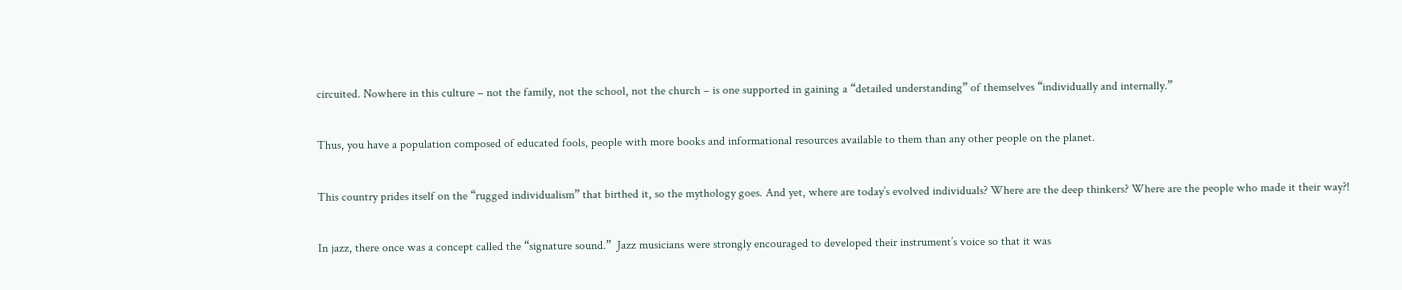circuited. Nowhere in this culture – not the family, not the school, not the church – is one supported in gaining a “detailed understanding” of themselves “individually and internally.”

Thus, you have a population composed of educated fools, people with more books and informational resources available to them than any other people on the planet.

This country prides itself on the “rugged individualism” that birthed it, so the mythology goes. And yet, where are today’s evolved individuals? Where are the deep thinkers? Where are the people who made it their way?!

In jazz, there once was a concept called the “signature sound.”  Jazz musicians were strongly encouraged to developed their instrument’s voice so that it was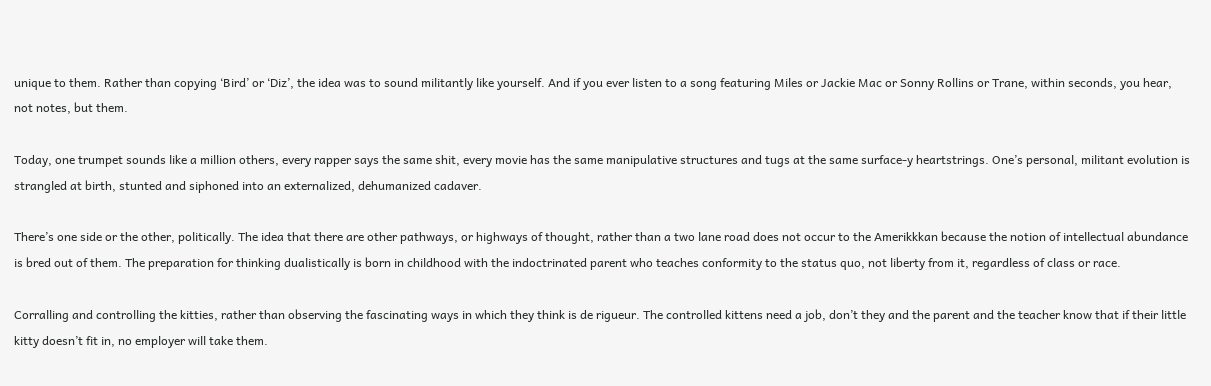unique to them. Rather than copying ‘Bird’ or ‘Diz’, the idea was to sound militantly like yourself. And if you ever listen to a song featuring Miles or Jackie Mac or Sonny Rollins or Trane, within seconds, you hear, not notes, but them.

Today, one trumpet sounds like a million others, every rapper says the same shit, every movie has the same manipulative structures and tugs at the same surface-y heartstrings. One’s personal, militant evolution is strangled at birth, stunted and siphoned into an externalized, dehumanized cadaver.

There’s one side or the other, politically. The idea that there are other pathways, or highways of thought, rather than a two lane road does not occur to the Amerikkkan because the notion of intellectual abundance is bred out of them. The preparation for thinking dualistically is born in childhood with the indoctrinated parent who teaches conformity to the status quo, not liberty from it, regardless of class or race.

Corralling and controlling the kitties, rather than observing the fascinating ways in which they think is de rigueur. The controlled kittens need a job, don’t they and the parent and the teacher know that if their little kitty doesn’t fit in, no employer will take them.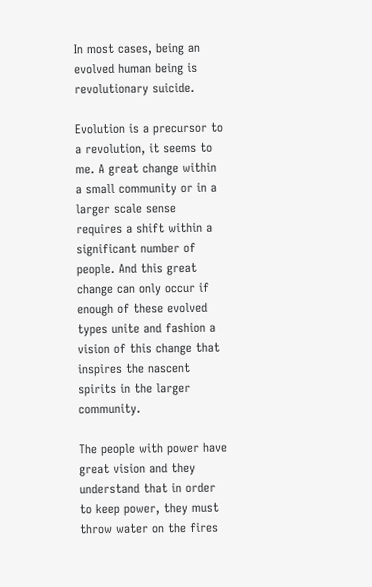In most cases, being an evolved human being is revolutionary suicide.

Evolution is a precursor to a revolution, it seems to me. A great change within a small community or in a larger scale sense requires a shift within a significant number of people. And this great change can only occur if enough of these evolved types unite and fashion a vision of this change that inspires the nascent spirits in the larger community.

The people with power have great vision and they understand that in order to keep power, they must throw water on the fires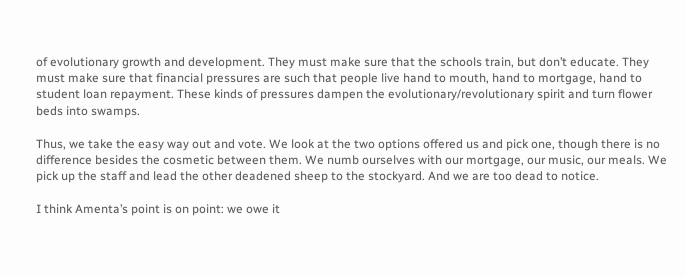of evolutionary growth and development. They must make sure that the schools train, but don’t educate. They must make sure that financial pressures are such that people live hand to mouth, hand to mortgage, hand to student loan repayment. These kinds of pressures dampen the evolutionary/revolutionary spirit and turn flower beds into swamps.

Thus, we take the easy way out and vote. We look at the two options offered us and pick one, though there is no difference besides the cosmetic between them. We numb ourselves with our mortgage, our music, our meals. We pick up the staff and lead the other deadened sheep to the stockyard. And we are too dead to notice.

I think Amenta’s point is on point: we owe it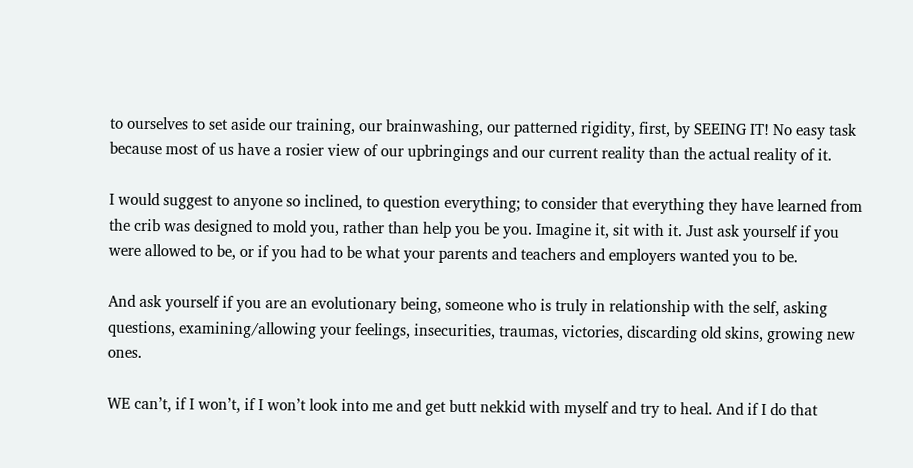to ourselves to set aside our training, our brainwashing, our patterned rigidity, first, by SEEING IT! No easy task because most of us have a rosier view of our upbringings and our current reality than the actual reality of it.

I would suggest to anyone so inclined, to question everything; to consider that everything they have learned from the crib was designed to mold you, rather than help you be you. Imagine it, sit with it. Just ask yourself if you were allowed to be, or if you had to be what your parents and teachers and employers wanted you to be.

And ask yourself if you are an evolutionary being, someone who is truly in relationship with the self, asking questions, examining/allowing your feelings, insecurities, traumas, victories, discarding old skins, growing new ones.

WE can’t, if I won’t, if I won’t look into me and get butt nekkid with myself and try to heal. And if I do that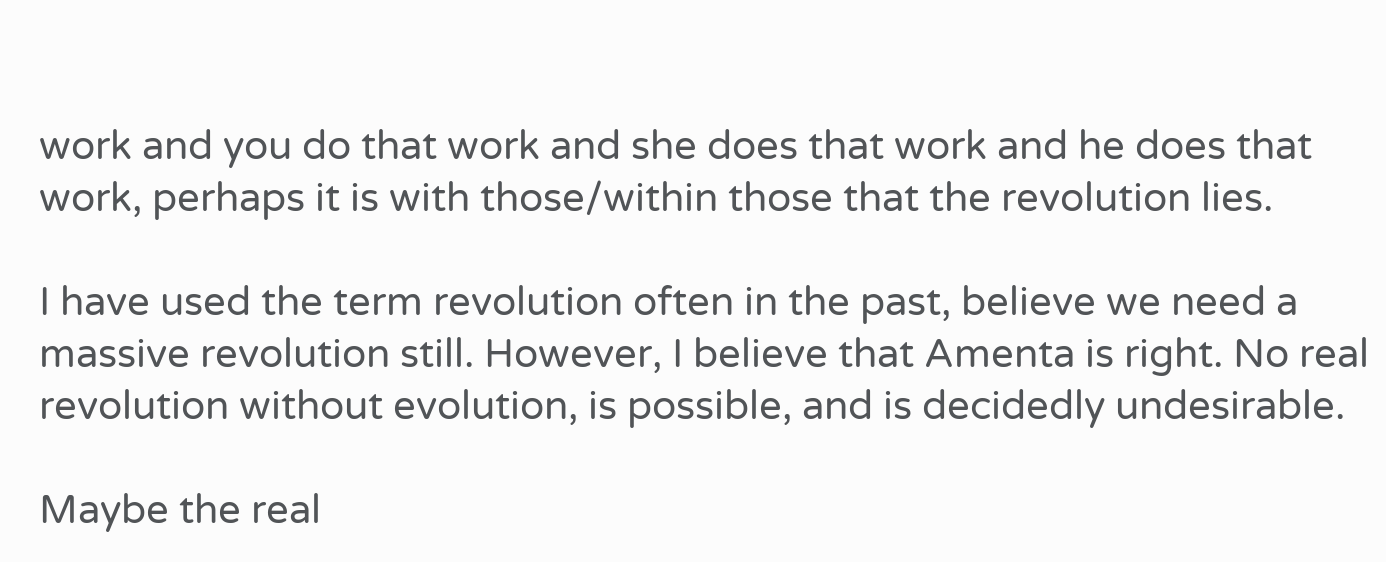work and you do that work and she does that work and he does that work, perhaps it is with those/within those that the revolution lies.

I have used the term revolution often in the past, believe we need a massive revolution still. However, I believe that Amenta is right. No real revolution without evolution, is possible, and is decidedly undesirable.

Maybe the real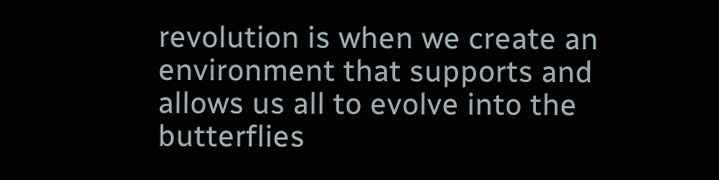revolution is when we create an environment that supports and allows us all to evolve into the butterflies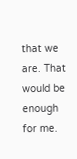that we are. That would be enough for me.